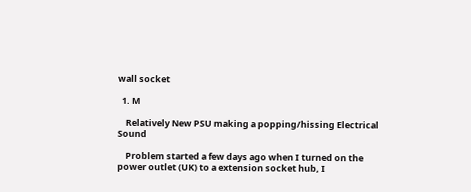wall socket

  1. M

    Relatively New PSU making a popping/hissing Electrical Sound

    Problem started a few days ago when I turned on the power outlet (UK) to a extension socket hub, I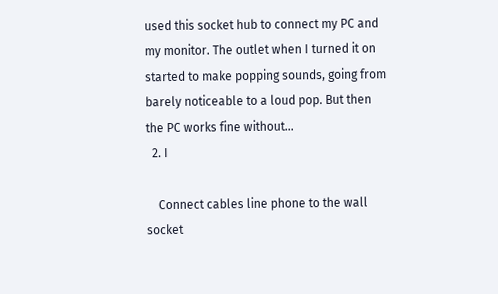used this socket hub to connect my PC and my monitor. The outlet when I turned it on started to make popping sounds, going from barely noticeable to a loud pop. But then the PC works fine without...
  2. I

    Connect cables line phone to the wall socket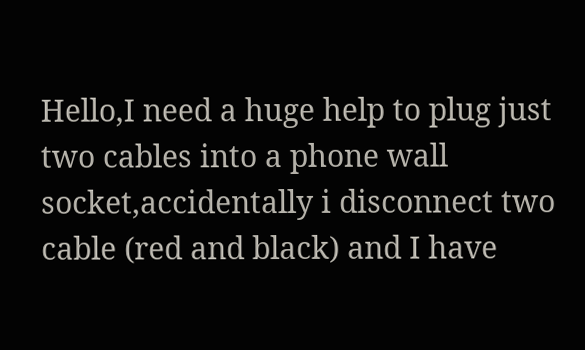Hello,I need a huge help to plug just two cables into a phone wall socket,accidentally i disconnect two cable (red and black) and I have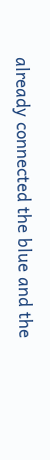already connected the blue and the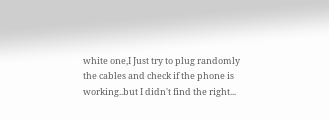white one,I Just try to plug randomly the cables and check if the phone is working..but I didn't find the right...